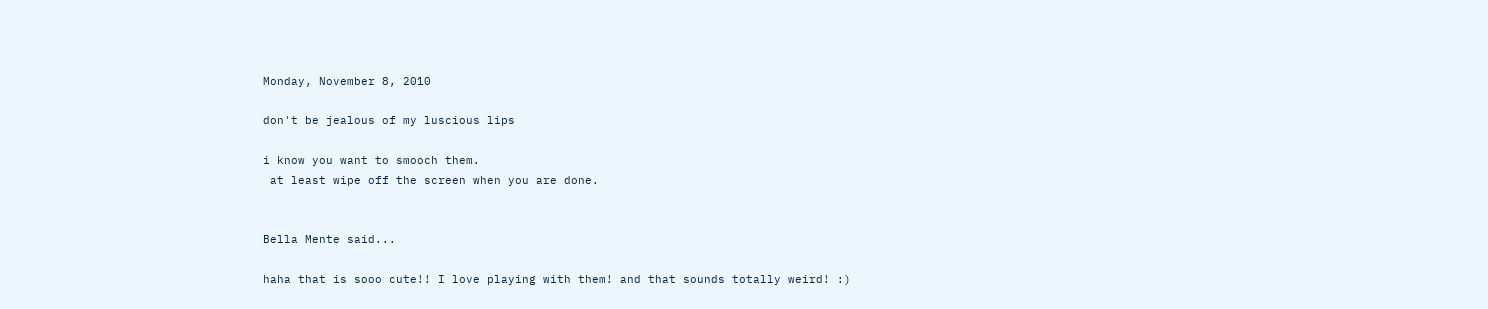Monday, November 8, 2010

don't be jealous of my luscious lips

i know you want to smooch them.
 at least wipe off the screen when you are done.


Bella Mente said...

haha that is sooo cute!! I love playing with them! and that sounds totally weird! :)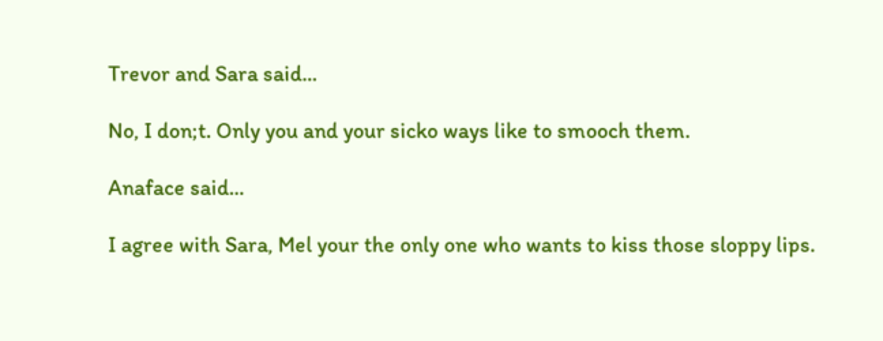Trevor and Sara said...

No, I don;t. Only you and your sicko ways like to smooch them.

Anaface said...

I agree with Sara, Mel your the only one who wants to kiss those sloppy lips.